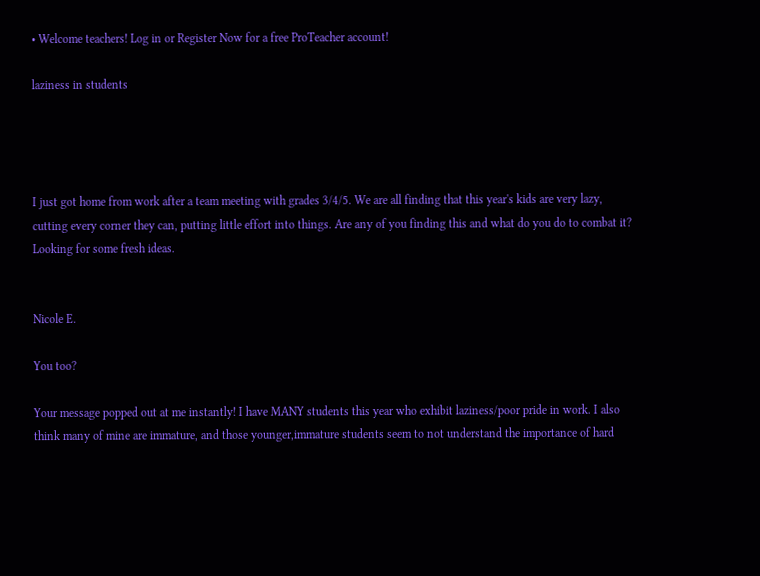• Welcome teachers! Log in or Register Now for a free ProTeacher account!

laziness in students




I just got home from work after a team meeting with grades 3/4/5. We are all finding that this year's kids are very lazy, cutting every corner they can, putting little effort into things. Are any of you finding this and what do you do to combat it? Looking for some fresh ideas.


Nicole E.

You too?

Your message popped out at me instantly! I have MANY students this year who exhibit laziness/poor pride in work. I also think many of mine are immature, and those younger,immature students seem to not understand the importance of hard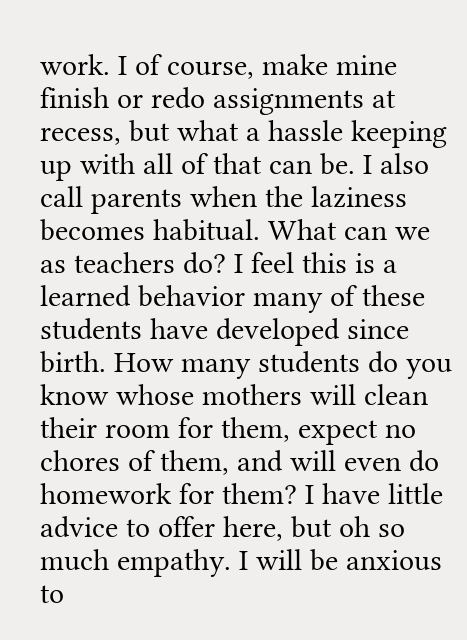work. I of course, make mine finish or redo assignments at recess, but what a hassle keeping up with all of that can be. I also call parents when the laziness becomes habitual. What can we as teachers do? I feel this is a learned behavior many of these students have developed since birth. How many students do you know whose mothers will clean their room for them, expect no chores of them, and will even do homework for them? I have little advice to offer here, but oh so much empathy. I will be anxious to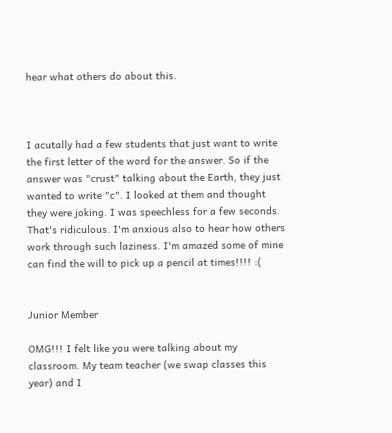hear what others do about this.



I acutally had a few students that just want to write the first letter of the word for the answer. So if the answer was "crust" talking about the Earth, they just wanted to write "c". I looked at them and thought they were joking. I was speechless for a few seconds. That's ridiculous. I'm anxious also to hear how others work through such laziness. I'm amazed some of mine can find the will to pick up a pencil at times!!!! :(


Junior Member

OMG!!! I felt like you were talking about my classroom. My team teacher (we swap classes this year) and I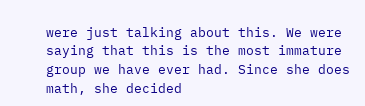were just talking about this. We were saying that this is the most immature group we have ever had. Since she does math, she decided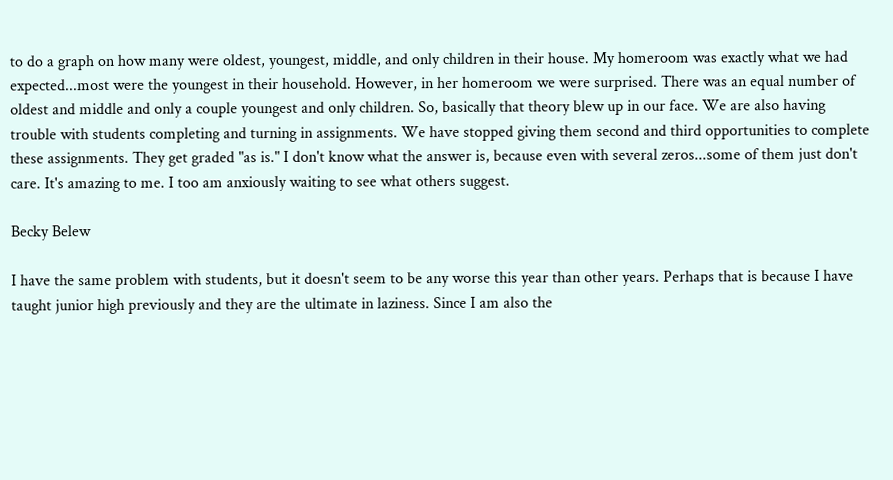to do a graph on how many were oldest, youngest, middle, and only children in their house. My homeroom was exactly what we had expected...most were the youngest in their household. However, in her homeroom we were surprised. There was an equal number of oldest and middle and only a couple youngest and only children. So, basically that theory blew up in our face. We are also having trouble with students completing and turning in assignments. We have stopped giving them second and third opportunities to complete these assignments. They get graded "as is." I don't know what the answer is, because even with several zeros...some of them just don't care. It's amazing to me. I too am anxiously waiting to see what others suggest.

Becky Belew

I have the same problem with students, but it doesn't seem to be any worse this year than other years. Perhaps that is because I have taught junior high previously and they are the ultimate in laziness. Since I am also the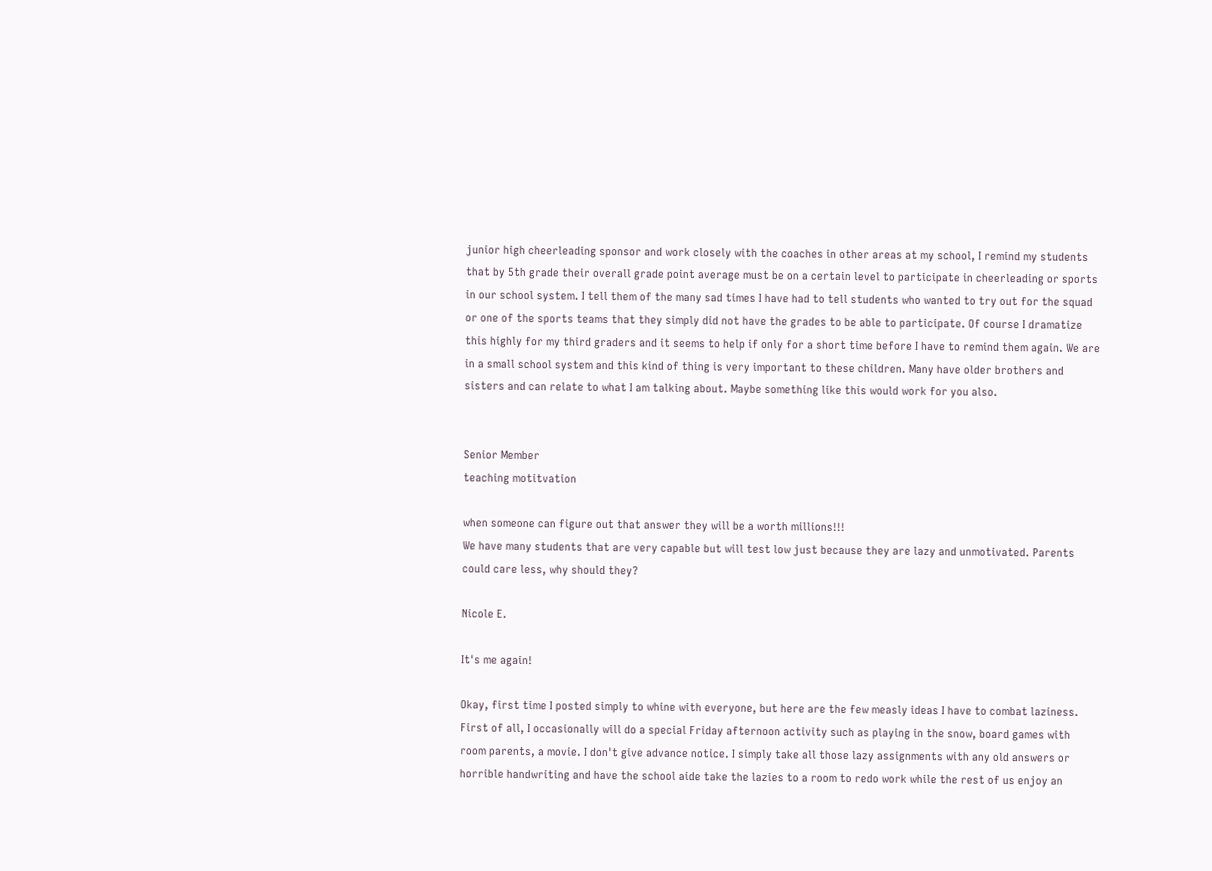junior high cheerleading sponsor and work closely with the coaches in other areas at my school, I remind my students that by 5th grade their overall grade point average must be on a certain level to participate in cheerleading or sports in our school system. I tell them of the many sad times I have had to tell students who wanted to try out for the squad or one of the sports teams that they simply did not have the grades to be able to participate. Of course I dramatize this highly for my third graders and it seems to help if only for a short time before I have to remind them again. We are in a small school system and this kind of thing is very important to these children. Many have older brothers and sisters and can relate to what I am talking about. Maybe something like this would work for you also.


Senior Member
teaching motitvation

when someone can figure out that answer they will be a worth millions!!!
We have many students that are very capable but will test low just because they are lazy and unmotivated. Parents could care less, why should they?

Nicole E.

It's me again!

Okay, first time I posted simply to whine with everyone, but here are the few measly ideas I have to combat laziness. First of all, I occasionally will do a special Friday afternoon activity such as playing in the snow, board games with room parents, a movie. I don't give advance notice. I simply take all those lazy assignments with any old answers or horrible handwriting and have the school aide take the lazies to a room to redo work while the rest of us enjoy an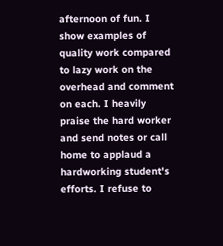afternoon of fun. I show examples of quality work compared to lazy work on the overhead and comment on each. I heavily praise the hard worker and send notes or call home to applaud a hardworking student's efforts. I refuse to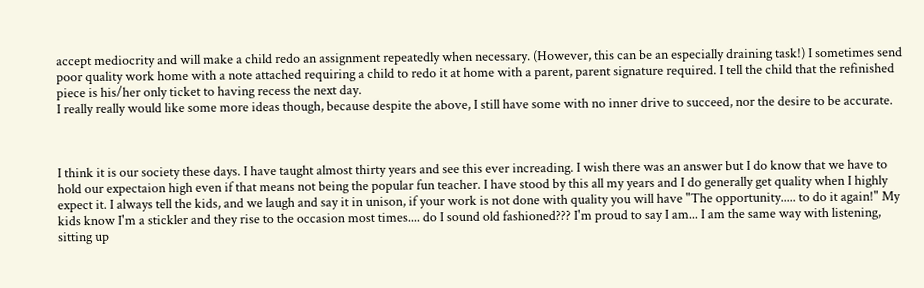accept mediocrity and will make a child redo an assignment repeatedly when necessary. (However, this can be an especially draining task!) I sometimes send poor quality work home with a note attached requiring a child to redo it at home with a parent, parent signature required. I tell the child that the refinished piece is his/her only ticket to having recess the next day.
I really really would like some more ideas though, because despite the above, I still have some with no inner drive to succeed, nor the desire to be accurate.



I think it is our society these days. I have taught almost thirty years and see this ever increading. I wish there was an answer but I do know that we have to hold our expectaion high even if that means not being the popular fun teacher. I have stood by this all my years and I do generally get quality when I highly expect it. I always tell the kids, and we laugh and say it in unison, if your work is not done with quality you will have "The opportunity..... to do it again!" My kids know I'm a stickler and they rise to the occasion most times.... do I sound old fashioned??? I'm proud to say I am... I am the same way with listening, sitting up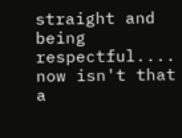straight and being respectful.... now isn't that a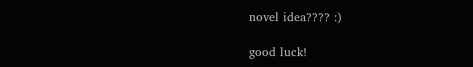novel idea???? :)

good luck!